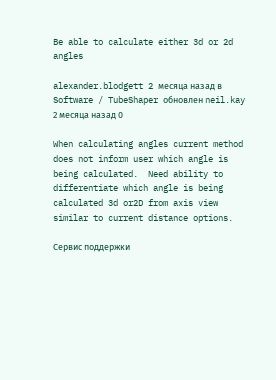Be able to calculate either 3d or 2d angles

alexander.blodgett 2 месяца назад в Software / TubeShaper обновлен neil.kay 2 месяца назад 0

When calculating angles current method does not inform user which angle is being calculated.  Need ability to differentiate which angle is being calculated 3d or2D from axis view similar to current distance options.

Сервис поддержки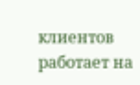клиентов работает на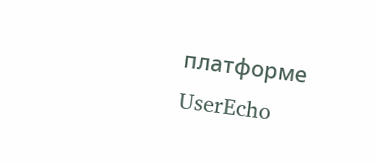платформе UserEcho